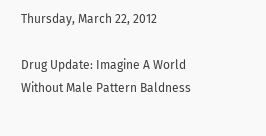Thursday, March 22, 2012

Drug Update: Imagine A World Without Male Pattern Baldness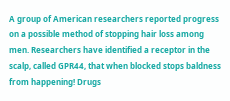A group of American researchers reported progress on a possible method of stopping hair loss among men. Researchers have identified a receptor in the scalp, called GPR44, that when blocked stops baldness from happening! Drugs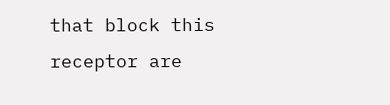that block this receptor are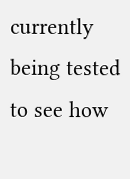currently being tested to see how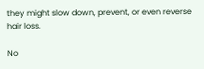they might slow down, prevent, or even reverse hair loss.

No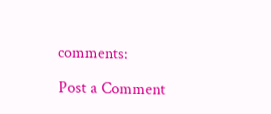comments:

Post a Comment